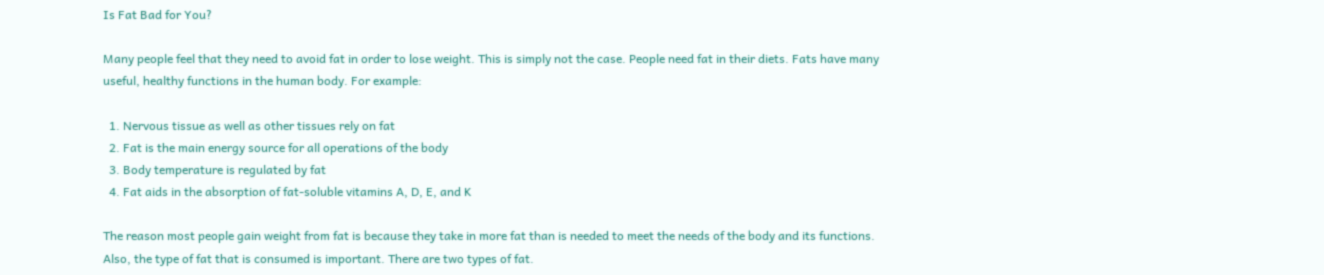Is Fat Bad for You?

Many people feel that they need to avoid fat in order to lose weight. This is simply not the case. People need fat in their diets. Fats have many useful, healthy functions in the human body. For example:

  1. Nervous tissue as well as other tissues rely on fat
  2. Fat is the main energy source for all operations of the body
  3. Body temperature is regulated by fat
  4. Fat aids in the absorption of fat-soluble vitamins A, D, E, and K

The reason most people gain weight from fat is because they take in more fat than is needed to meet the needs of the body and its functions. Also, the type of fat that is consumed is important. There are two types of fat.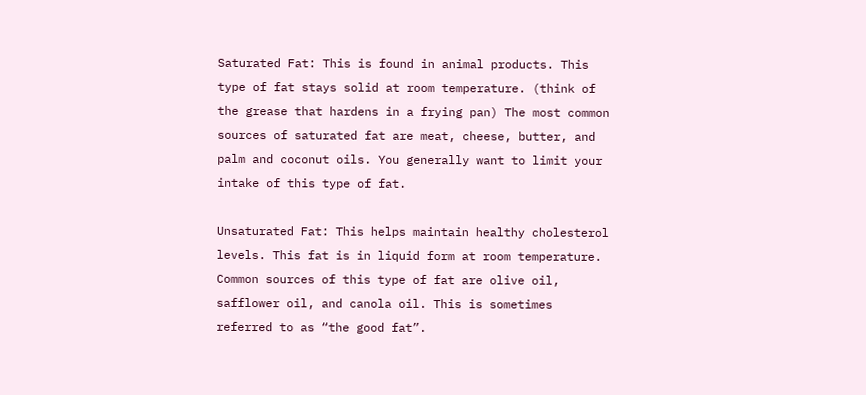Saturated Fat: This is found in animal products. This type of fat stays solid at room temperature. (think of the grease that hardens in a frying pan) The most common sources of saturated fat are meat, cheese, butter, and palm and coconut oils. You generally want to limit your intake of this type of fat.

Unsaturated Fat: This helps maintain healthy cholesterol levels. This fat is in liquid form at room temperature. Common sources of this type of fat are olive oil, safflower oil, and canola oil. This is sometimes referred to as “the good fat”.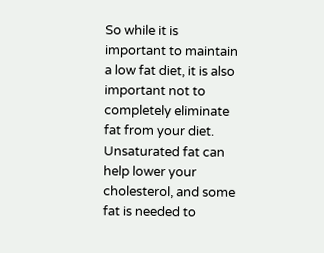So while it is important to maintain a low fat diet, it is also important not to completely eliminate fat from your diet. Unsaturated fat can help lower your cholesterol, and some fat is needed to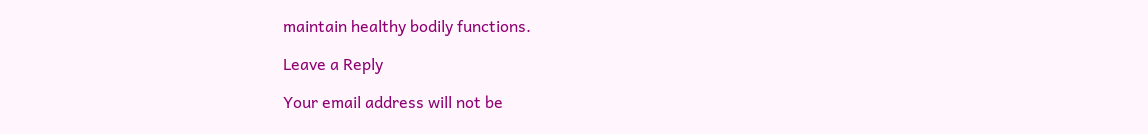maintain healthy bodily functions.

Leave a Reply

Your email address will not be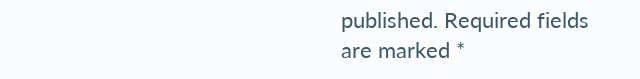published. Required fields are marked *